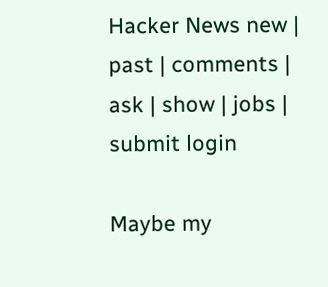Hacker News new | past | comments | ask | show | jobs | submit login

Maybe my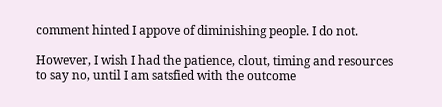comment hinted I appove of diminishing people. I do not.

However, I wish I had the patience, clout, timing and resources to say no, until I am satsfied with the outcome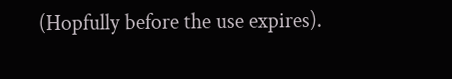(Hopfully before the use expires).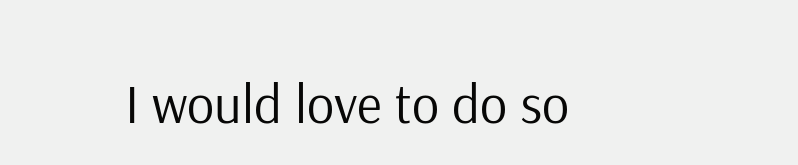I would love to do so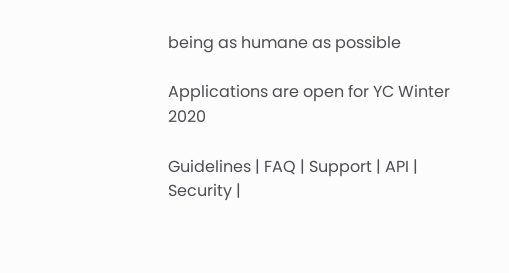being as humane as possible

Applications are open for YC Winter 2020

Guidelines | FAQ | Support | API | Security |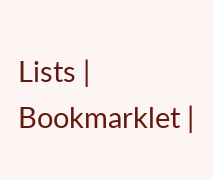Lists | Bookmarklet |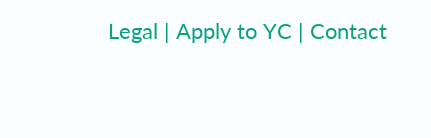Legal | Apply to YC | Contact